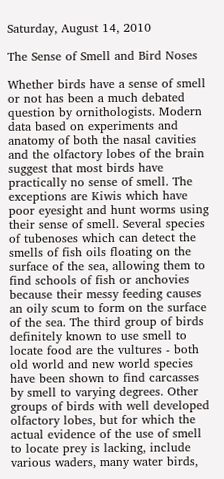Saturday, August 14, 2010

The Sense of Smell and Bird Noses

Whether birds have a sense of smell or not has been a much debated question by ornithologists. Modern data based on experiments and anatomy of both the nasal cavities and the olfactory lobes of the brain suggest that most birds have practically no sense of smell. The exceptions are Kiwis which have poor eyesight and hunt worms using their sense of smell. Several species of tubenoses which can detect the smells of fish oils floating on the surface of the sea, allowing them to find schools of fish or anchovies because their messy feeding causes an oily scum to form on the surface of the sea. The third group of birds definitely known to use smell to locate food are the vultures - both old world and new world species have been shown to find carcasses by smell to varying degrees. Other groups of birds with well developed olfactory lobes, but for which the actual evidence of the use of smell to locate prey is lacking, include various waders, many water birds,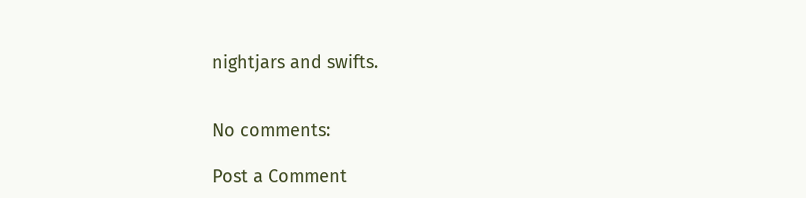nightjars and swifts.


No comments:

Post a Comment